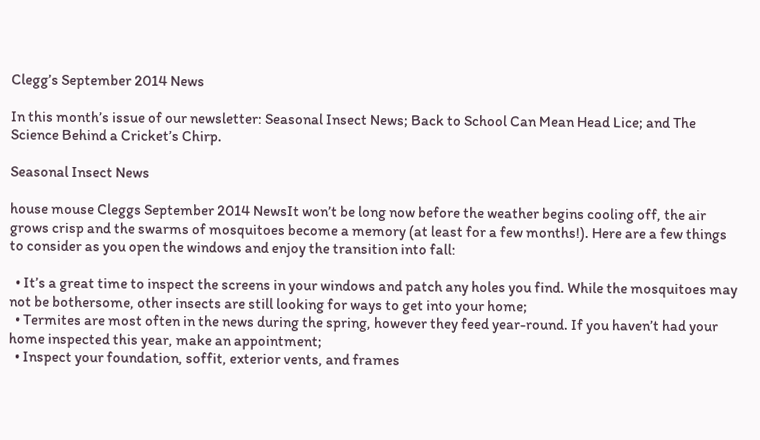Clegg’s September 2014 News

In this month’s issue of our newsletter: Seasonal Insect News; Back to School Can Mean Head Lice; and The Science Behind a Cricket’s Chirp.

Seasonal Insect News

house mouse Cleggs September 2014 NewsIt won’t be long now before the weather begins cooling off, the air grows crisp and the swarms of mosquitoes become a memory (at least for a few months!). Here are a few things to consider as you open the windows and enjoy the transition into fall:

  • It’s a great time to inspect the screens in your windows and patch any holes you find. While the mosquitoes may not be bothersome, other insects are still looking for ways to get into your home;
  • Termites are most often in the news during the spring, however they feed year-round. If you haven’t had your home inspected this year, make an appointment;
  • Inspect your foundation, soffit, exterior vents, and frames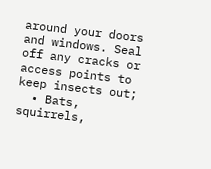around your doors and windows. Seal off any cracks or access points to keep insects out;
  • Bats, squirrels,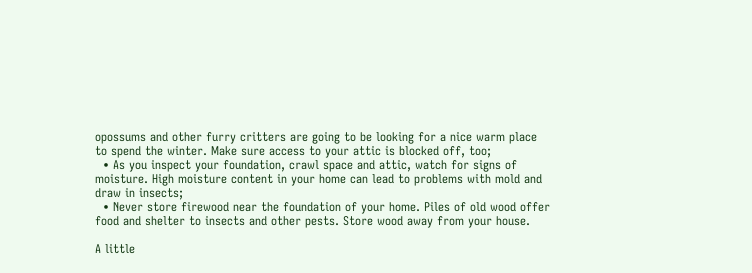opossums and other furry critters are going to be looking for a nice warm place to spend the winter. Make sure access to your attic is blocked off, too;
  • As you inspect your foundation, crawl space and attic, watch for signs of moisture. High moisture content in your home can lead to problems with mold and draw in insects;
  • Never store firewood near the foundation of your home. Piles of old wood offer food and shelter to insects and other pests. Store wood away from your house.

A little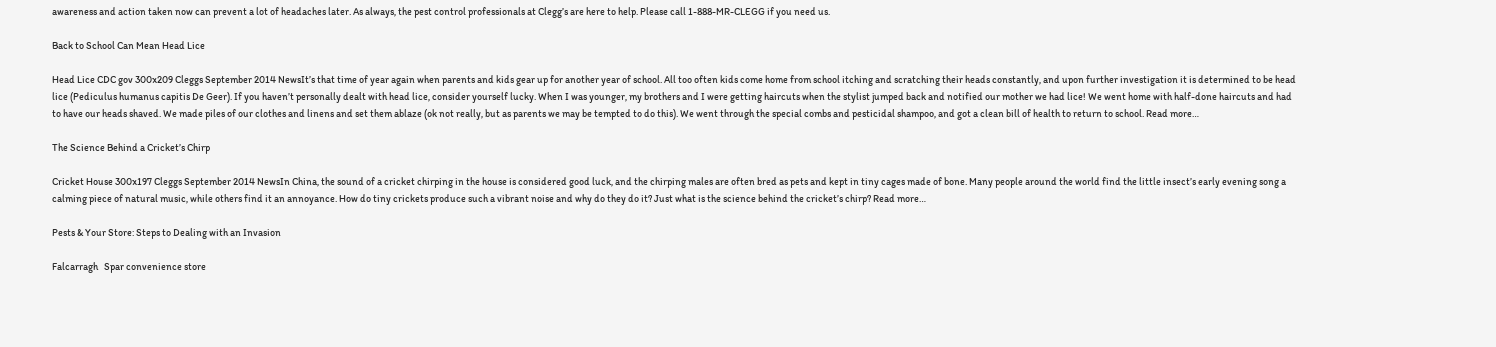awareness and action taken now can prevent a lot of headaches later. As always, the pest control professionals at Clegg’s are here to help. Please call 1-888-MR-CLEGG if you need us.

Back to School Can Mean Head Lice

Head Lice CDC gov 300x209 Cleggs September 2014 NewsIt’s that time of year again when parents and kids gear up for another year of school. All too often kids come home from school itching and scratching their heads constantly, and upon further investigation it is determined to be head lice (Pediculus humanus capitis De Geer). If you haven’t personally dealt with head lice, consider yourself lucky. When I was younger, my brothers and I were getting haircuts when the stylist jumped back and notified our mother we had lice! We went home with half-done haircuts and had to have our heads shaved. We made piles of our clothes and linens and set them ablaze (ok not really, but as parents we may be tempted to do this). We went through the special combs and pesticidal shampoo, and got a clean bill of health to return to school. Read more…

The Science Behind a Cricket’s Chirp

Cricket House 300x197 Cleggs September 2014 NewsIn China, the sound of a cricket chirping in the house is considered good luck, and the chirping males are often bred as pets and kept in tiny cages made of bone. Many people around the world find the little insect’s early evening song a calming piece of natural music, while others find it an annoyance. How do tiny crickets produce such a vibrant noise and why do they do it? Just what is the science behind the cricket’s chirp? Read more…

Pests & Your Store: Steps to Dealing with an Invasion

Falcarragh   Spar convenience store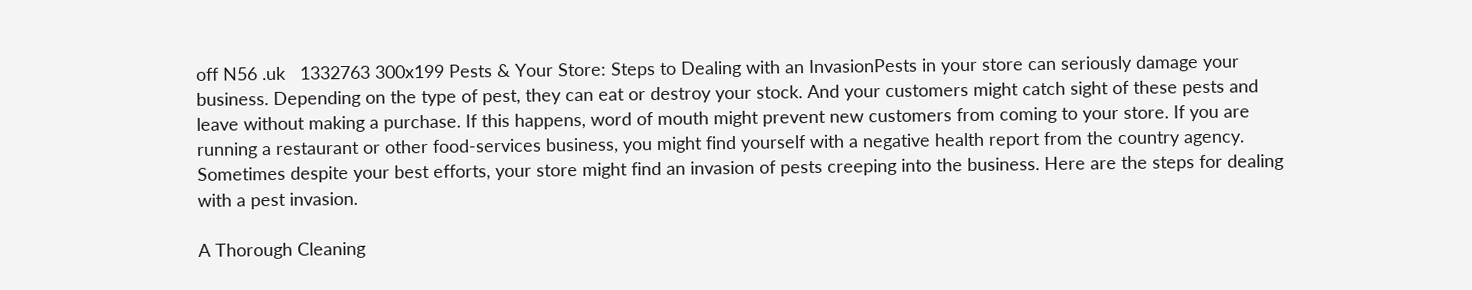off N56 .uk   1332763 300x199 Pests & Your Store: Steps to Dealing with an InvasionPests in your store can seriously damage your business. Depending on the type of pest, they can eat or destroy your stock. And your customers might catch sight of these pests and leave without making a purchase. If this happens, word of mouth might prevent new customers from coming to your store. If you are running a restaurant or other food-services business, you might find yourself with a negative health report from the country agency. Sometimes despite your best efforts, your store might find an invasion of pests creeping into the business. Here are the steps for dealing with a pest invasion.

A Thorough Cleaning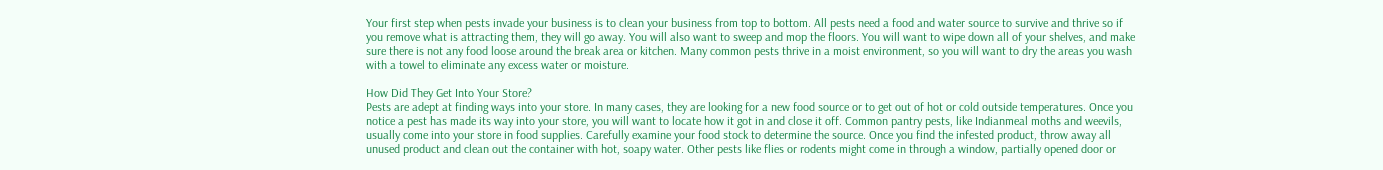Your first step when pests invade your business is to clean your business from top to bottom. All pests need a food and water source to survive and thrive so if you remove what is attracting them, they will go away. You will also want to sweep and mop the floors. You will want to wipe down all of your shelves, and make sure there is not any food loose around the break area or kitchen. Many common pests thrive in a moist environment, so you will want to dry the areas you wash with a towel to eliminate any excess water or moisture.

How Did They Get Into Your Store?
Pests are adept at finding ways into your store. In many cases, they are looking for a new food source or to get out of hot or cold outside temperatures. Once you notice a pest has made its way into your store, you will want to locate how it got in and close it off. Common pantry pests, like Indianmeal moths and weevils, usually come into your store in food supplies. Carefully examine your food stock to determine the source. Once you find the infested product, throw away all unused product and clean out the container with hot, soapy water. Other pests like flies or rodents might come in through a window, partially opened door or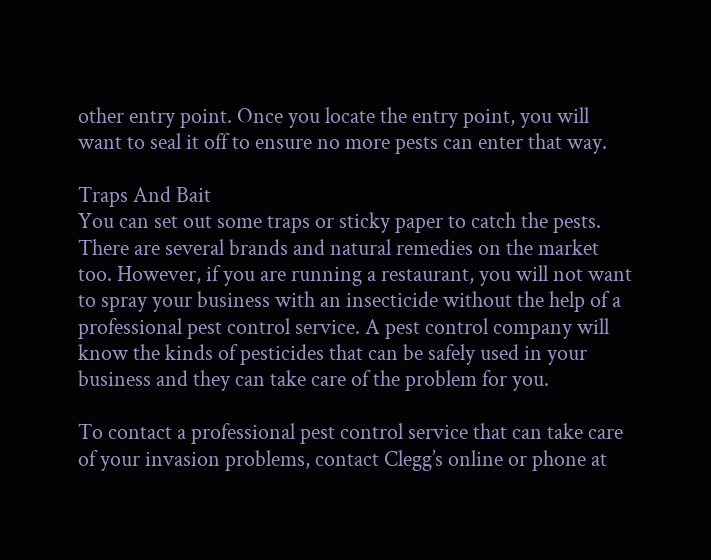other entry point. Once you locate the entry point, you will want to seal it off to ensure no more pests can enter that way.

Traps And Bait
You can set out some traps or sticky paper to catch the pests. There are several brands and natural remedies on the market too. However, if you are running a restaurant, you will not want to spray your business with an insecticide without the help of a professional pest control service. A pest control company will know the kinds of pesticides that can be safely used in your business and they can take care of the problem for you.

To contact a professional pest control service that can take care of your invasion problems, contact Clegg’s online or phone at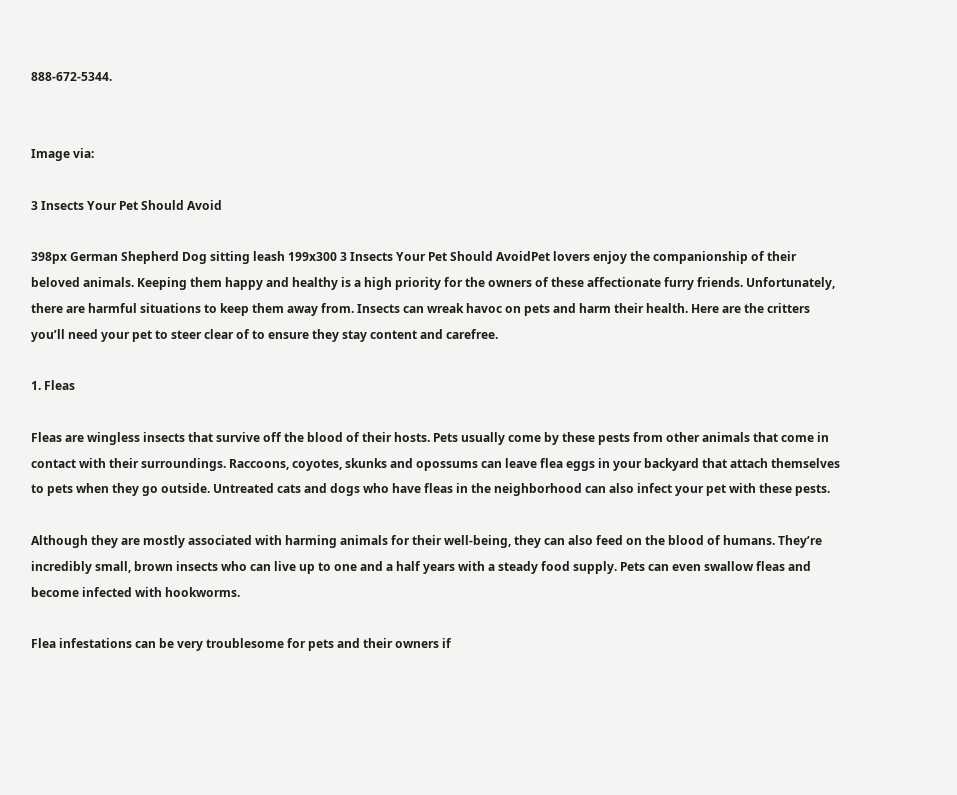888-672-5344.


Image via:

3 Insects Your Pet Should Avoid

398px German Shepherd Dog sitting leash 199x300 3 Insects Your Pet Should AvoidPet lovers enjoy the companionship of their beloved animals. Keeping them happy and healthy is a high priority for the owners of these affectionate furry friends. Unfortunately, there are harmful situations to keep them away from. Insects can wreak havoc on pets and harm their health. Here are the critters you’ll need your pet to steer clear of to ensure they stay content and carefree.

1. Fleas

Fleas are wingless insects that survive off the blood of their hosts. Pets usually come by these pests from other animals that come in contact with their surroundings. Raccoons, coyotes, skunks and opossums can leave flea eggs in your backyard that attach themselves to pets when they go outside. Untreated cats and dogs who have fleas in the neighborhood can also infect your pet with these pests.

Although they are mostly associated with harming animals for their well-being, they can also feed on the blood of humans. They’re incredibly small, brown insects who can live up to one and a half years with a steady food supply. Pets can even swallow fleas and become infected with hookworms.

Flea infestations can be very troublesome for pets and their owners if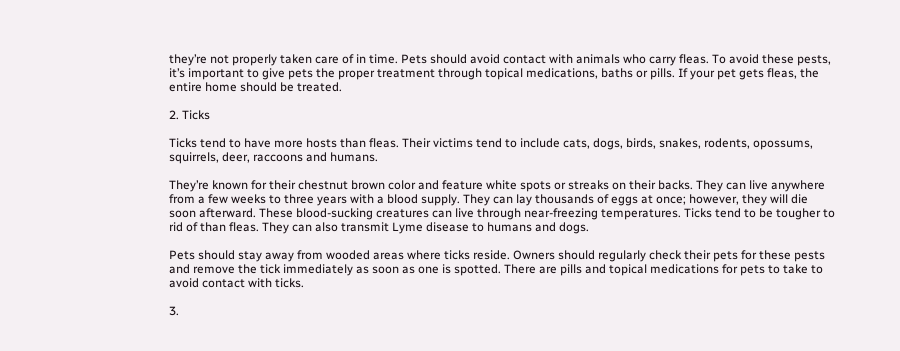they’re not properly taken care of in time. Pets should avoid contact with animals who carry fleas. To avoid these pests, it’s important to give pets the proper treatment through topical medications, baths or pills. If your pet gets fleas, the entire home should be treated.

2. Ticks

Ticks tend to have more hosts than fleas. Their victims tend to include cats, dogs, birds, snakes, rodents, opossums, squirrels, deer, raccoons and humans.

They’re known for their chestnut brown color and feature white spots or streaks on their backs. They can live anywhere from a few weeks to three years with a blood supply. They can lay thousands of eggs at once; however, they will die soon afterward. These blood-sucking creatures can live through near-freezing temperatures. Ticks tend to be tougher to rid of than fleas. They can also transmit Lyme disease to humans and dogs.

Pets should stay away from wooded areas where ticks reside. Owners should regularly check their pets for these pests and remove the tick immediately as soon as one is spotted. There are pills and topical medications for pets to take to avoid contact with ticks.

3.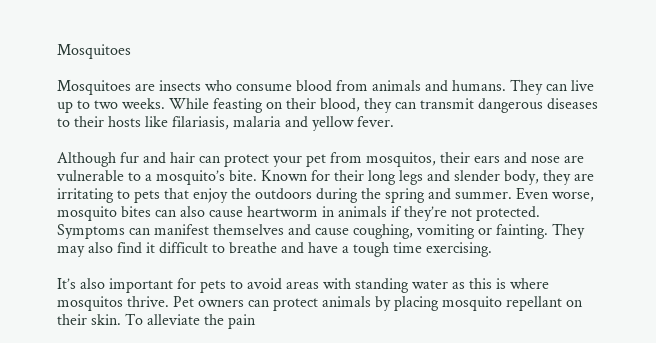Mosquitoes

Mosquitoes are insects who consume blood from animals and humans. They can live up to two weeks. While feasting on their blood, they can transmit dangerous diseases to their hosts like filariasis, malaria and yellow fever.

Although fur and hair can protect your pet from mosquitos, their ears and nose are vulnerable to a mosquito’s bite. Known for their long legs and slender body, they are irritating to pets that enjoy the outdoors during the spring and summer. Even worse, mosquito bites can also cause heartworm in animals if they’re not protected. Symptoms can manifest themselves and cause coughing, vomiting or fainting. They may also find it difficult to breathe and have a tough time exercising.

It’s also important for pets to avoid areas with standing water as this is where mosquitos thrive. Pet owners can protect animals by placing mosquito repellant on their skin. To alleviate the pain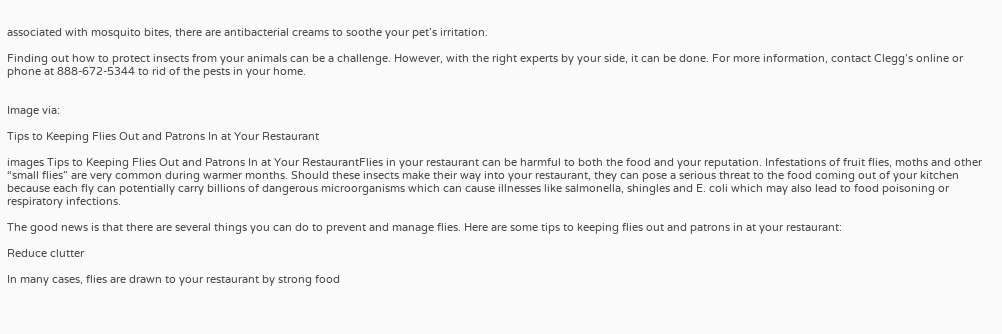associated with mosquito bites, there are antibacterial creams to soothe your pet’s irritation.

Finding out how to protect insects from your animals can be a challenge. However, with the right experts by your side, it can be done. For more information, contact Clegg’s online or phone at 888-672-5344 to rid of the pests in your home.


Image via:

Tips to Keeping Flies Out and Patrons In at Your Restaurant

images Tips to Keeping Flies Out and Patrons In at Your RestaurantFlies in your restaurant can be harmful to both the food and your reputation. Infestations of fruit flies, moths and other “small flies” are very common during warmer months. Should these insects make their way into your restaurant, they can pose a serious threat to the food coming out of your kitchen because each fly can potentially carry billions of dangerous microorganisms which can cause illnesses like salmonella, shingles and E. coli which may also lead to food poisoning or respiratory infections.

The good news is that there are several things you can do to prevent and manage flies. Here are some tips to keeping flies out and patrons in at your restaurant:

Reduce clutter

In many cases, flies are drawn to your restaurant by strong food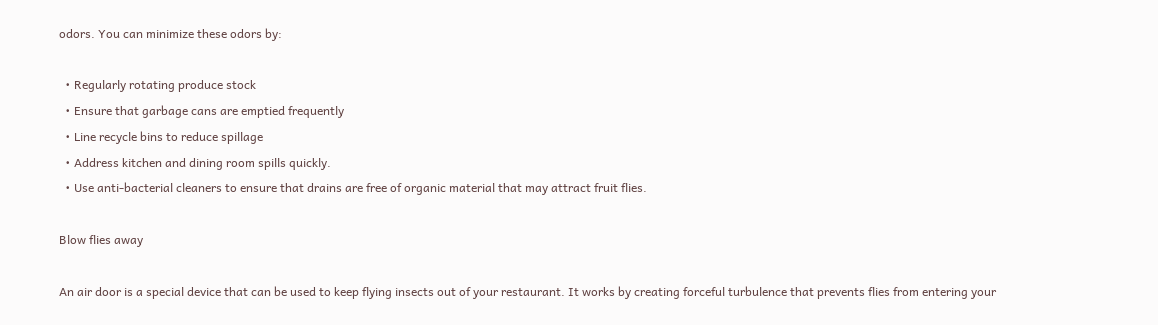odors. You can minimize these odors by:

  • Regularly rotating produce stock
  • Ensure that garbage cans are emptied frequently
  • Line recycle bins to reduce spillage
  • Address kitchen and dining room spills quickly.
  • Use anti-bacterial cleaners to ensure that drains are free of organic material that may attract fruit flies.

Blow flies away

An air door is a special device that can be used to keep flying insects out of your restaurant. It works by creating forceful turbulence that prevents flies from entering your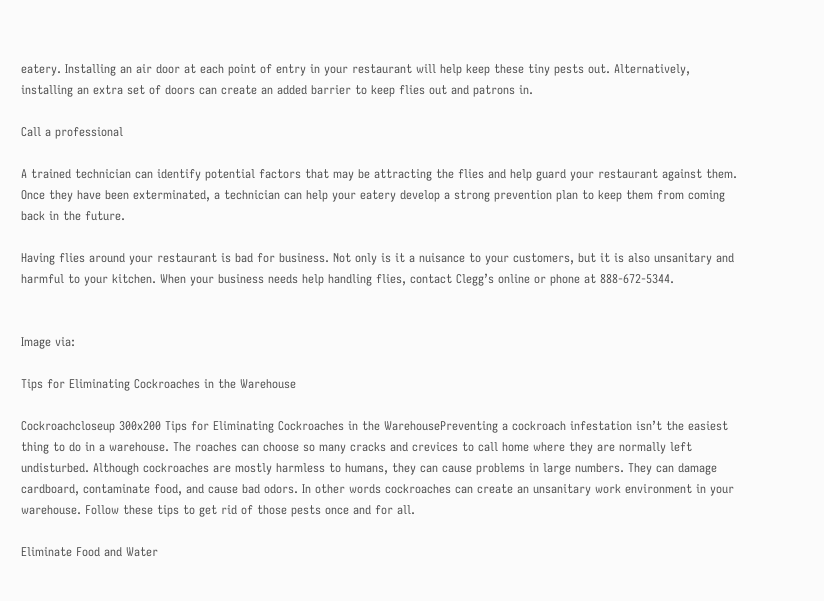eatery. Installing an air door at each point of entry in your restaurant will help keep these tiny pests out. Alternatively, installing an extra set of doors can create an added barrier to keep flies out and patrons in.

Call a professional

A trained technician can identify potential factors that may be attracting the flies and help guard your restaurant against them. Once they have been exterminated, a technician can help your eatery develop a strong prevention plan to keep them from coming back in the future.

Having flies around your restaurant is bad for business. Not only is it a nuisance to your customers, but it is also unsanitary and harmful to your kitchen. When your business needs help handling flies, contact Clegg’s online or phone at 888-672-5344.


Image via:

Tips for Eliminating Cockroaches in the Warehouse

Cockroachcloseup 300x200 Tips for Eliminating Cockroaches in the WarehousePreventing a cockroach infestation isn’t the easiest thing to do in a warehouse. The roaches can choose so many cracks and crevices to call home where they are normally left undisturbed. Although cockroaches are mostly harmless to humans, they can cause problems in large numbers. They can damage cardboard, contaminate food, and cause bad odors. In other words cockroaches can create an unsanitary work environment in your warehouse. Follow these tips to get rid of those pests once and for all.

Eliminate Food and Water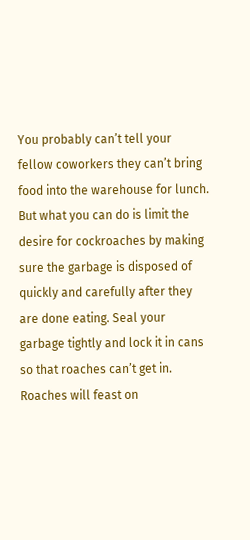You probably can’t tell your fellow coworkers they can’t bring food into the warehouse for lunch. But what you can do is limit the desire for cockroaches by making sure the garbage is disposed of quickly and carefully after they are done eating. Seal your garbage tightly and lock it in cans so that roaches can’t get in. Roaches will feast on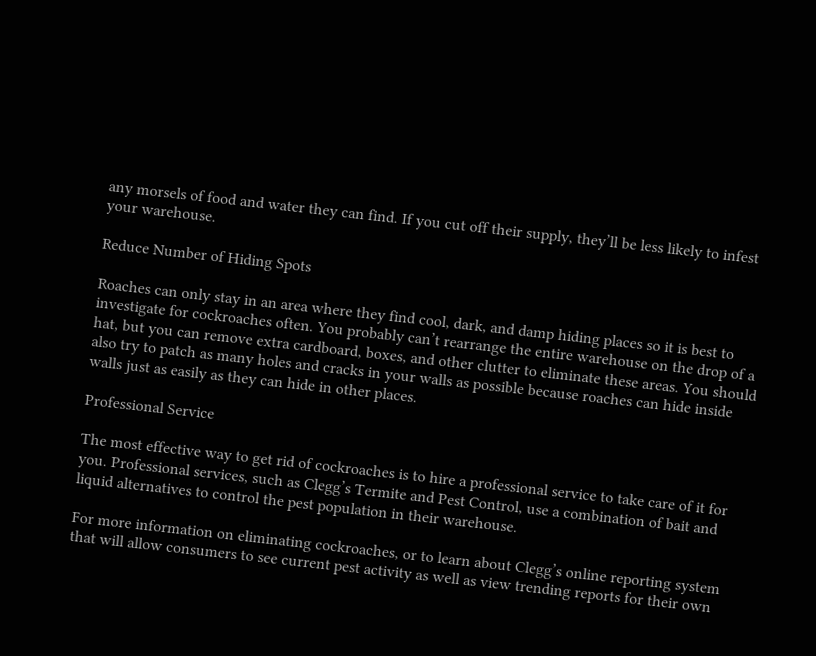any morsels of food and water they can find. If you cut off their supply, they’ll be less likely to infest your warehouse.

Reduce Number of Hiding Spots

Roaches can only stay in an area where they find cool, dark, and damp hiding places so it is best to investigate for cockroaches often. You probably can’t rearrange the entire warehouse on the drop of a hat, but you can remove extra cardboard, boxes, and other clutter to eliminate these areas. You should also try to patch as many holes and cracks in your walls as possible because roaches can hide inside walls just as easily as they can hide in other places.

Professional Service

The most effective way to get rid of cockroaches is to hire a professional service to take care of it for you. Professional services, such as Clegg’s Termite and Pest Control, use a combination of bait and liquid alternatives to control the pest population in their warehouse.

For more information on eliminating cockroaches, or to learn about Clegg’s online reporting system that will allow consumers to see current pest activity as well as view trending reports for their own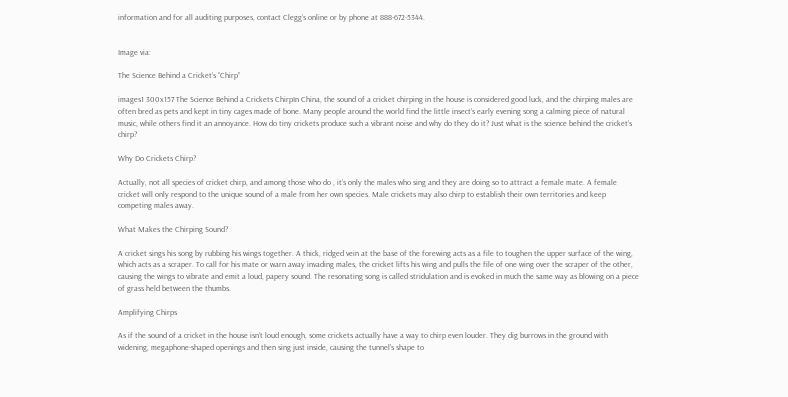information and for all auditing purposes, contact Clegg’s online or by phone at 888-672-5344.


Image via:

The Science Behind a Cricket’s “Chirp”

images1 300x157 The Science Behind a Crickets ChirpIn China, the sound of a cricket chirping in the house is considered good luck, and the chirping males are often bred as pets and kept in tiny cages made of bone. Many people around the world find the little insect’s early evening song a calming piece of natural music, while others find it an annoyance. How do tiny crickets produce such a vibrant noise and why do they do it? Just what is the science behind the cricket’s chirp?

Why Do Crickets Chirp?

Actually, not all species of cricket chirp, and among those who do , it’s only the males who sing and they are doing so to attract a female mate. A female cricket will only respond to the unique sound of a male from her own species. Male crickets may also chirp to establish their own territories and keep competing males away.

What Makes the Chirping Sound?

A cricket sings his song by rubbing his wings together. A thick, ridged vein at the base of the forewing acts as a file to toughen the upper surface of the wing, which acts as a scraper. To call for his mate or warn away invading males, the cricket lifts his wing and pulls the file of one wing over the scraper of the other, causing the wings to vibrate and emit a loud, papery sound. The resonating song is called stridulation and is evoked in much the same way as blowing on a piece of grass held between the thumbs.

Amplifying Chirps

As if the sound of a cricket in the house isn’t loud enough, some crickets actually have a way to chirp even louder. They dig burrows in the ground with widening, megaphone-shaped openings and then sing just inside, causing the tunnel’s shape to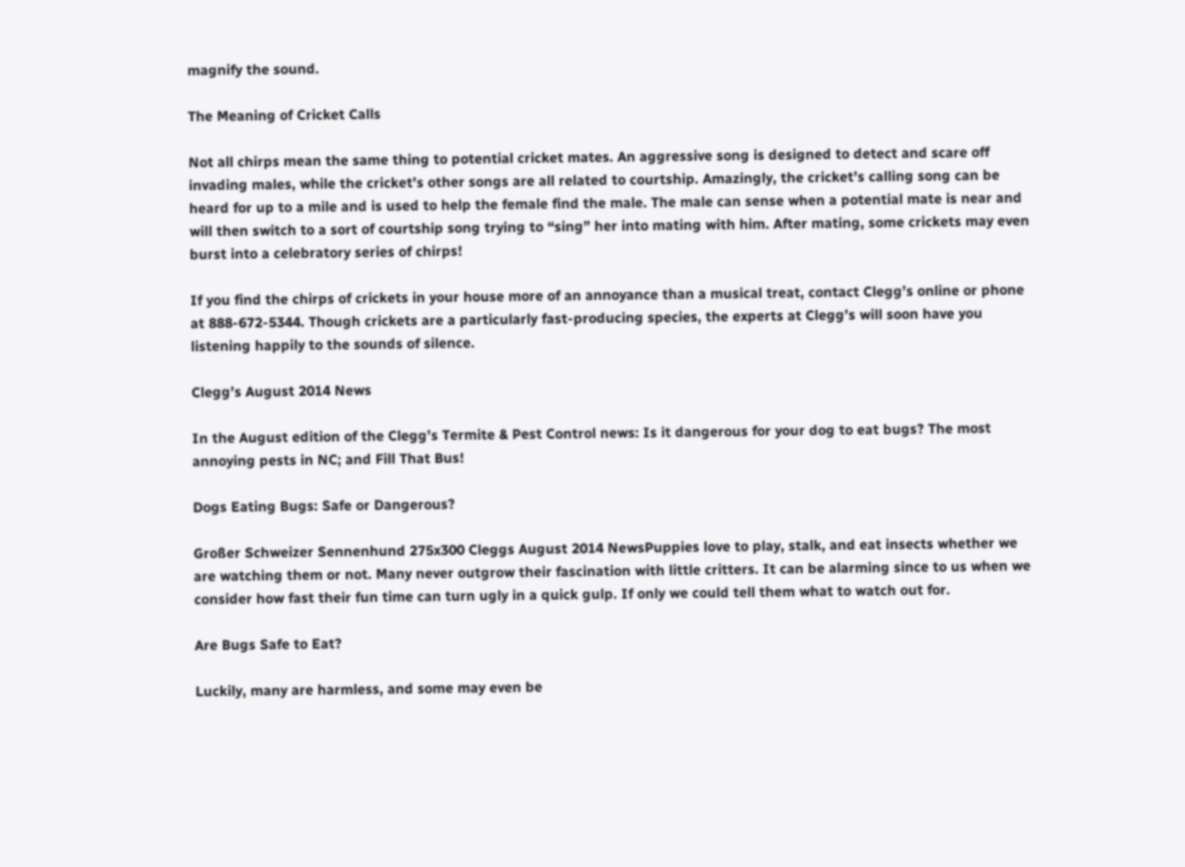magnify the sound.

The Meaning of Cricket Calls

Not all chirps mean the same thing to potential cricket mates. An aggressive song is designed to detect and scare off invading males, while the cricket’s other songs are all related to courtship. Amazingly, the cricket’s calling song can be heard for up to a mile and is used to help the female find the male. The male can sense when a potential mate is near and will then switch to a sort of courtship song trying to “sing” her into mating with him. After mating, some crickets may even burst into a celebratory series of chirps!

If you find the chirps of crickets in your house more of an annoyance than a musical treat, contact Clegg’s online or phone at 888-672-5344. Though crickets are a particularly fast-producing species, the experts at Clegg’s will soon have you listening happily to the sounds of silence.

Clegg’s August 2014 News

In the August edition of the Clegg’s Termite & Pest Control news: Is it dangerous for your dog to eat bugs? The most annoying pests in NC; and Fill That Bus!

Dogs Eating Bugs: Safe or Dangerous?

Großer Schweizer Sennenhund 275x300 Cleggs August 2014 NewsPuppies love to play, stalk, and eat insects whether we are watching them or not. Many never outgrow their fascination with little critters. It can be alarming since to us when we consider how fast their fun time can turn ugly in a quick gulp. If only we could tell them what to watch out for.

Are Bugs Safe to Eat?

Luckily, many are harmless, and some may even be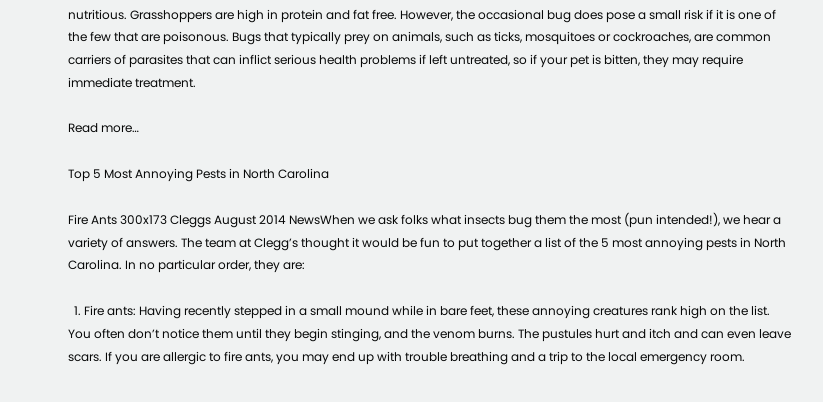nutritious. Grasshoppers are high in protein and fat free. However, the occasional bug does pose a small risk if it is one of the few that are poisonous. Bugs that typically prey on animals, such as ticks, mosquitoes or cockroaches, are common carriers of parasites that can inflict serious health problems if left untreated, so if your pet is bitten, they may require immediate treatment.

Read more…

Top 5 Most Annoying Pests in North Carolina

Fire Ants 300x173 Cleggs August 2014 NewsWhen we ask folks what insects bug them the most (pun intended!), we hear a variety of answers. The team at Clegg’s thought it would be fun to put together a list of the 5 most annoying pests in North Carolina. In no particular order, they are:

  1. Fire ants: Having recently stepped in a small mound while in bare feet, these annoying creatures rank high on the list. You often don’t notice them until they begin stinging, and the venom burns. The pustules hurt and itch and can even leave scars. If you are allergic to fire ants, you may end up with trouble breathing and a trip to the local emergency room.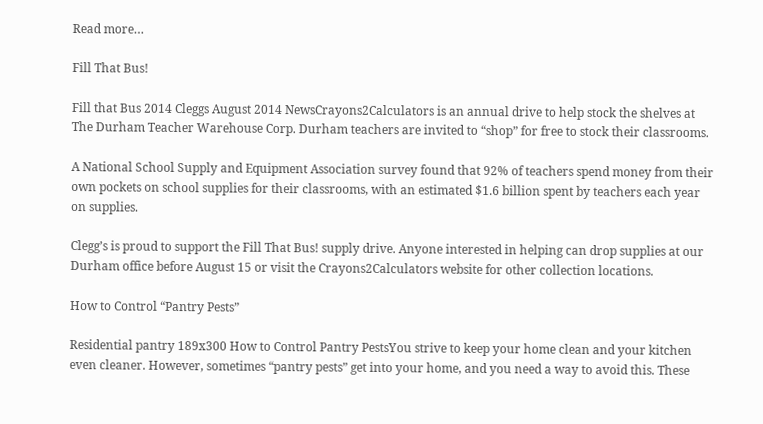Read more…

Fill That Bus!

Fill that Bus 2014 Cleggs August 2014 NewsCrayons2Calculators is an annual drive to help stock the shelves at The Durham Teacher Warehouse Corp. Durham teachers are invited to “shop” for free to stock their classrooms.

A National School Supply and Equipment Association survey found that 92% of teachers spend money from their own pockets on school supplies for their classrooms, with an estimated $1.6 billion spent by teachers each year on supplies.

Clegg’s is proud to support the Fill That Bus! supply drive. Anyone interested in helping can drop supplies at our Durham office before August 15 or visit the Crayons2Calculators website for other collection locations.

How to Control “Pantry Pests”

Residential pantry 189x300 How to Control Pantry PestsYou strive to keep your home clean and your kitchen even cleaner. However, sometimes “pantry pests” get into your home, and you need a way to avoid this. These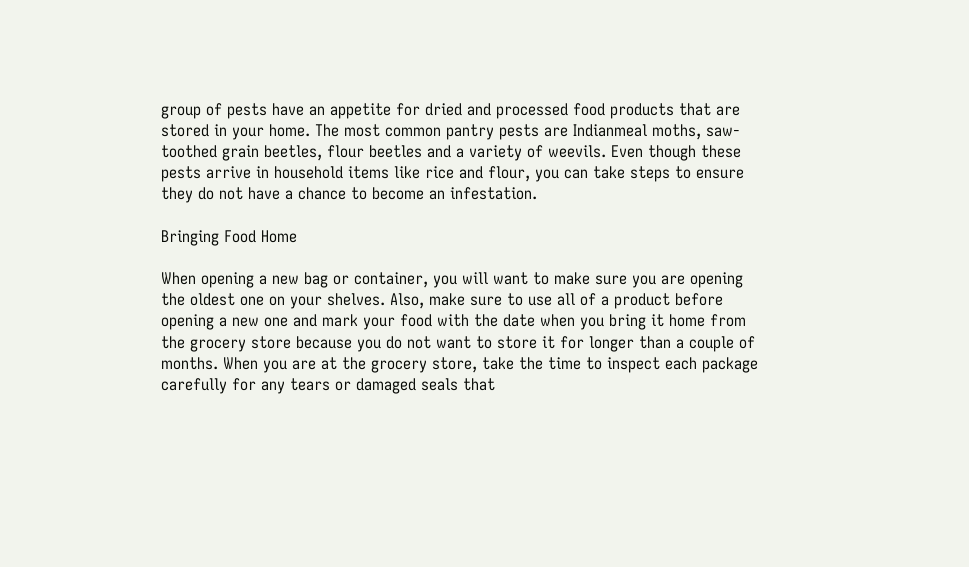group of pests have an appetite for dried and processed food products that are stored in your home. The most common pantry pests are Indianmeal moths, saw-toothed grain beetles, flour beetles and a variety of weevils. Even though these pests arrive in household items like rice and flour, you can take steps to ensure they do not have a chance to become an infestation.

Bringing Food Home

When opening a new bag or container, you will want to make sure you are opening the oldest one on your shelves. Also, make sure to use all of a product before opening a new one and mark your food with the date when you bring it home from the grocery store because you do not want to store it for longer than a couple of months. When you are at the grocery store, take the time to inspect each package carefully for any tears or damaged seals that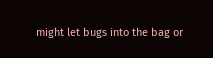might let bugs into the bag or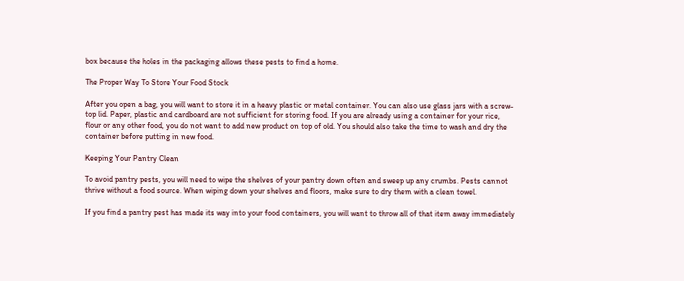box because the holes in the packaging allows these pests to find a home.

The Proper Way To Store Your Food Stock

After you open a bag, you will want to store it in a heavy plastic or metal container. You can also use glass jars with a screw-top lid. Paper, plastic and cardboard are not sufficient for storing food. If you are already using a container for your rice, flour or any other food, you do not want to add new product on top of old. You should also take the time to wash and dry the container before putting in new food.

Keeping Your Pantry Clean

To avoid pantry pests, you will need to wipe the shelves of your pantry down often and sweep up any crumbs. Pests cannot thrive without a food source. When wiping down your shelves and floors, make sure to dry them with a clean towel.

If you find a pantry pest has made its way into your food containers, you will want to throw all of that item away immediately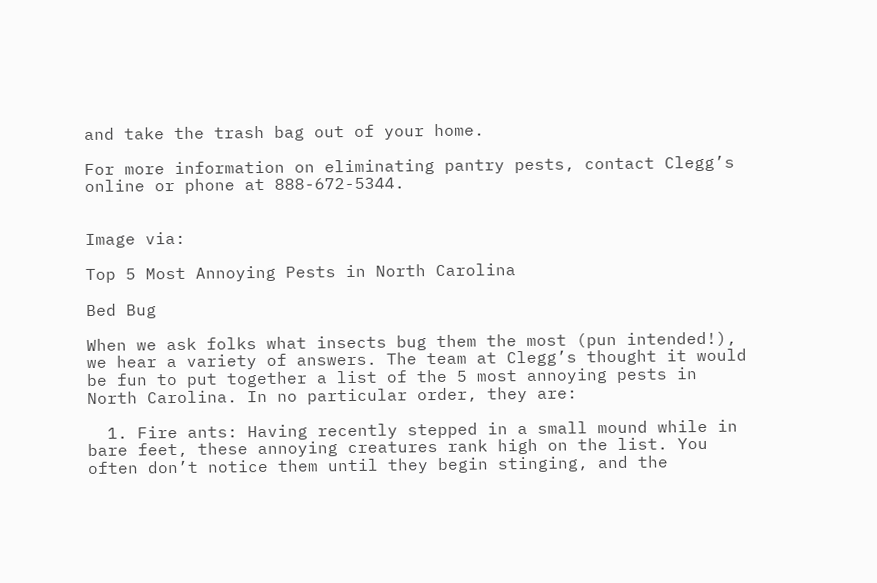and take the trash bag out of your home.

For more information on eliminating pantry pests, contact Clegg’s online or phone at 888-672-5344.


Image via:

Top 5 Most Annoying Pests in North Carolina

Bed Bug

When we ask folks what insects bug them the most (pun intended!), we hear a variety of answers. The team at Clegg’s thought it would be fun to put together a list of the 5 most annoying pests in North Carolina. In no particular order, they are:

  1. Fire ants: Having recently stepped in a small mound while in bare feet, these annoying creatures rank high on the list. You often don’t notice them until they begin stinging, and the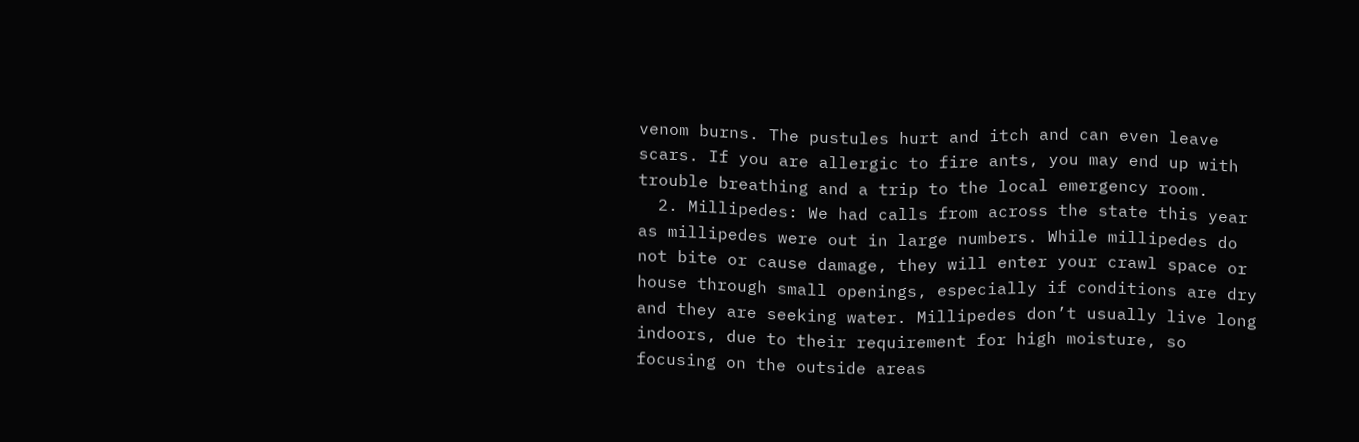venom burns. The pustules hurt and itch and can even leave scars. If you are allergic to fire ants, you may end up with trouble breathing and a trip to the local emergency room.
  2. Millipedes: We had calls from across the state this year as millipedes were out in large numbers. While millipedes do not bite or cause damage, they will enter your crawl space or house through small openings, especially if conditions are dry and they are seeking water. Millipedes don’t usually live long indoors, due to their requirement for high moisture, so focusing on the outside areas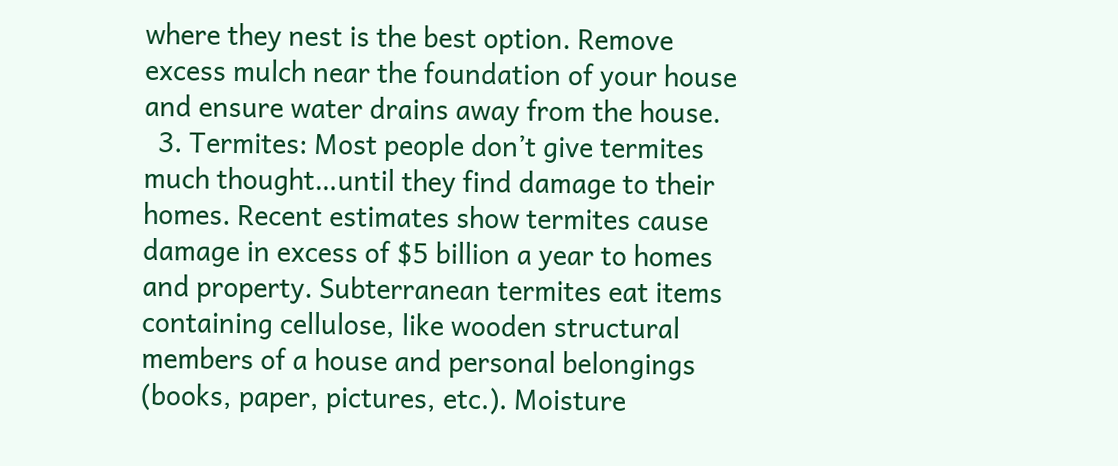where they nest is the best option. Remove excess mulch near the foundation of your house and ensure water drains away from the house.
  3. Termites: Most people don’t give termites much thought…until they find damage to their homes. Recent estimates show termites cause damage in excess of $5 billion a year to homes and property. Subterranean termites eat items containing cellulose, like wooden structural members of a house and personal belongings (books, paper, pictures, etc.). Moisture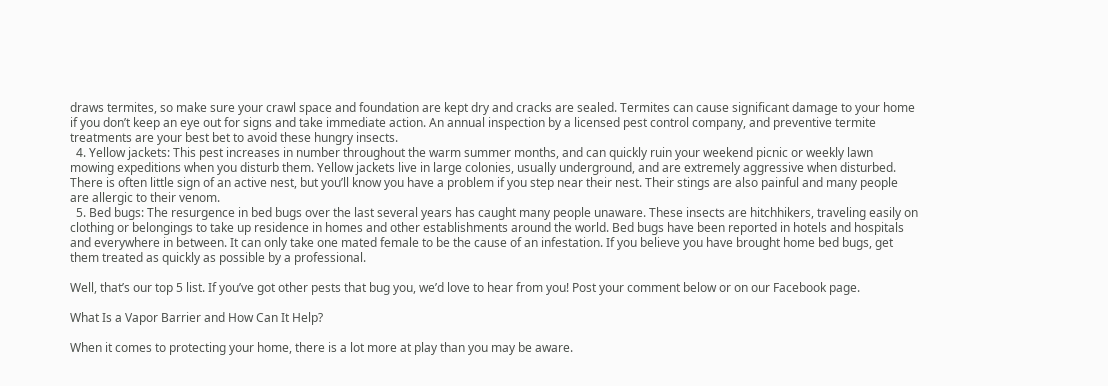draws termites, so make sure your crawl space and foundation are kept dry and cracks are sealed. Termites can cause significant damage to your home if you don’t keep an eye out for signs and take immediate action. An annual inspection by a licensed pest control company, and preventive termite treatments are your best bet to avoid these hungry insects.
  4. Yellow jackets: This pest increases in number throughout the warm summer months, and can quickly ruin your weekend picnic or weekly lawn mowing expeditions when you disturb them. Yellow jackets live in large colonies, usually underground, and are extremely aggressive when disturbed. There is often little sign of an active nest, but you’ll know you have a problem if you step near their nest. Their stings are also painful and many people are allergic to their venom.
  5. Bed bugs: The resurgence in bed bugs over the last several years has caught many people unaware. These insects are hitchhikers, traveling easily on clothing or belongings to take up residence in homes and other establishments around the world. Bed bugs have been reported in hotels and hospitals and everywhere in between. It can only take one mated female to be the cause of an infestation. If you believe you have brought home bed bugs, get them treated as quickly as possible by a professional.

Well, that’s our top 5 list. If you’ve got other pests that bug you, we’d love to hear from you! Post your comment below or on our Facebook page.

What Is a Vapor Barrier and How Can It Help?

When it comes to protecting your home, there is a lot more at play than you may be aware.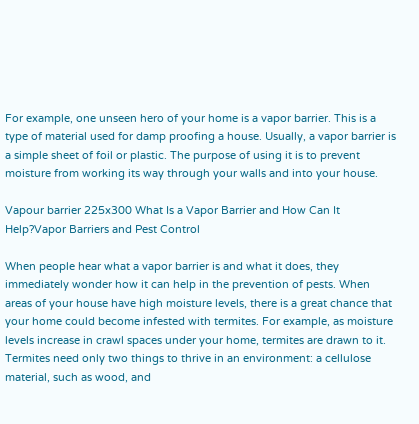For example, one unseen hero of your home is a vapor barrier. This is a type of material used for damp proofing a house. Usually, a vapor barrier is a simple sheet of foil or plastic. The purpose of using it is to prevent moisture from working its way through your walls and into your house.

Vapour barrier 225x300 What Is a Vapor Barrier and How Can It Help?Vapor Barriers and Pest Control

When people hear what a vapor barrier is and what it does, they immediately wonder how it can help in the prevention of pests. When areas of your house have high moisture levels, there is a great chance that your home could become infested with termites. For example, as moisture levels increase in crawl spaces under your home, termites are drawn to it. Termites need only two things to thrive in an environment: a cellulose material, such as wood, and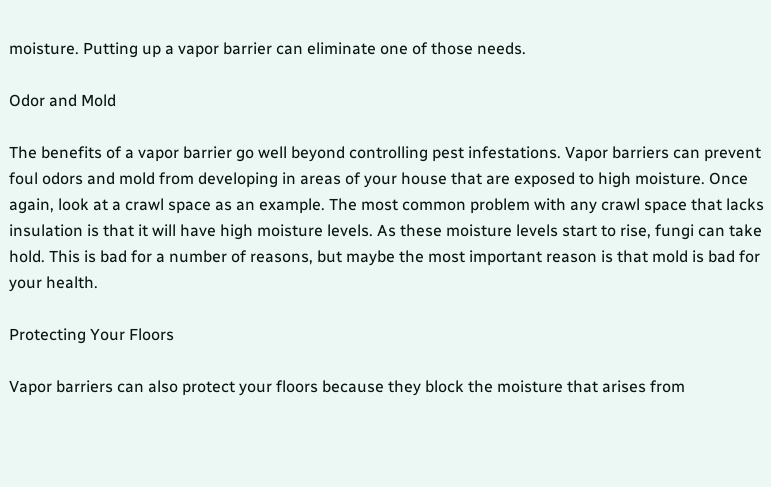moisture. Putting up a vapor barrier can eliminate one of those needs.

Odor and Mold

The benefits of a vapor barrier go well beyond controlling pest infestations. Vapor barriers can prevent foul odors and mold from developing in areas of your house that are exposed to high moisture. Once again, look at a crawl space as an example. The most common problem with any crawl space that lacks insulation is that it will have high moisture levels. As these moisture levels start to rise, fungi can take hold. This is bad for a number of reasons, but maybe the most important reason is that mold is bad for your health.

Protecting Your Floors

Vapor barriers can also protect your floors because they block the moisture that arises from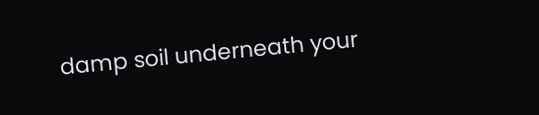damp soil underneath your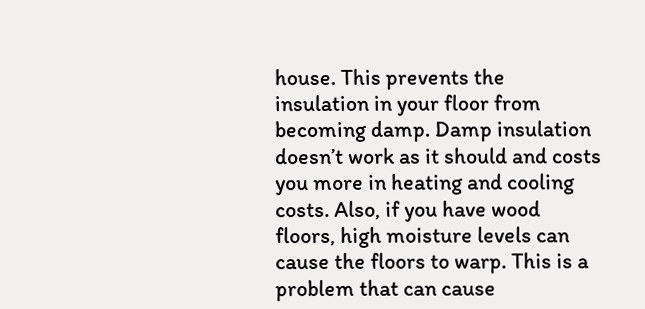house. This prevents the insulation in your floor from becoming damp. Damp insulation doesn’t work as it should and costs you more in heating and cooling costs. Also, if you have wood floors, high moisture levels can cause the floors to warp. This is a problem that can cause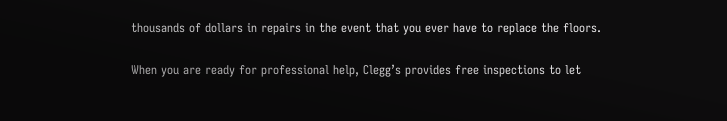thousands of dollars in repairs in the event that you ever have to replace the floors.

When you are ready for professional help, Clegg’s provides free inspections to let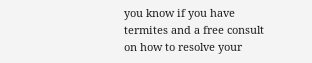you know if you have termites and a free consult on how to resolve your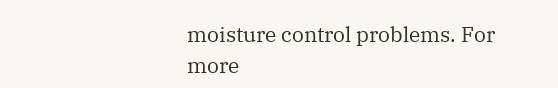moisture control problems. For more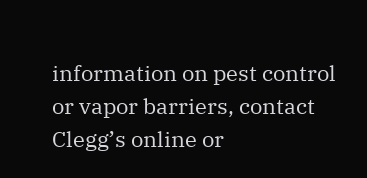information on pest control or vapor barriers, contact Clegg’s online or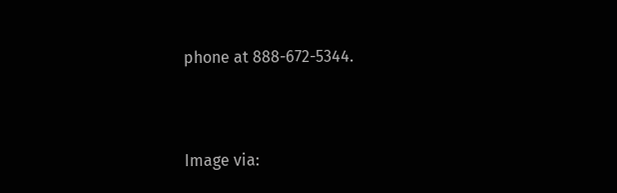phone at 888-672-5344.


Image via: